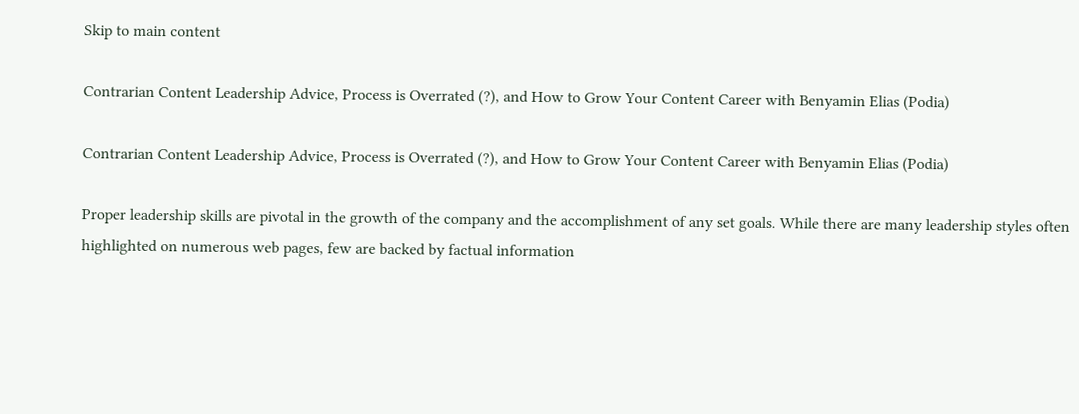Skip to main content

Contrarian Content Leadership Advice, Process is Overrated (?), and How to Grow Your Content Career with Benyamin Elias (Podia)

Contrarian Content Leadership Advice, Process is Overrated (?), and How to Grow Your Content Career with Benyamin Elias (Podia)

Proper leadership skills are pivotal in the growth of the company and the accomplishment of any set goals. While there are many leadership styles often highlighted on numerous web pages, few are backed by factual information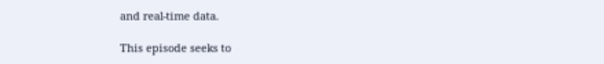and real-time data.

This episode seeks to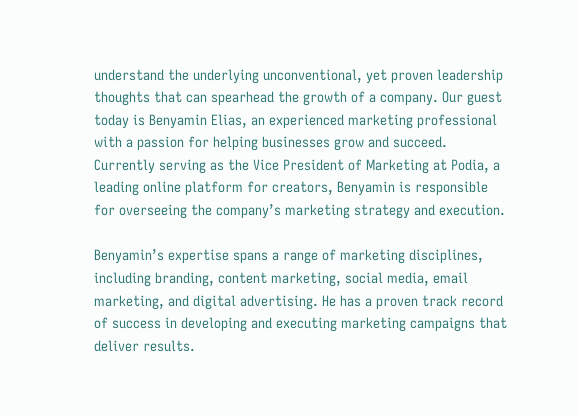understand the underlying unconventional, yet proven leadership thoughts that can spearhead the growth of a company. Our guest today is Benyamin Elias, an experienced marketing professional with a passion for helping businesses grow and succeed. Currently serving as the Vice President of Marketing at Podia, a leading online platform for creators, Benyamin is responsible for overseeing the company’s marketing strategy and execution.

Benyamin’s expertise spans a range of marketing disciplines, including branding, content marketing, social media, email marketing, and digital advertising. He has a proven track record of success in developing and executing marketing campaigns that deliver results.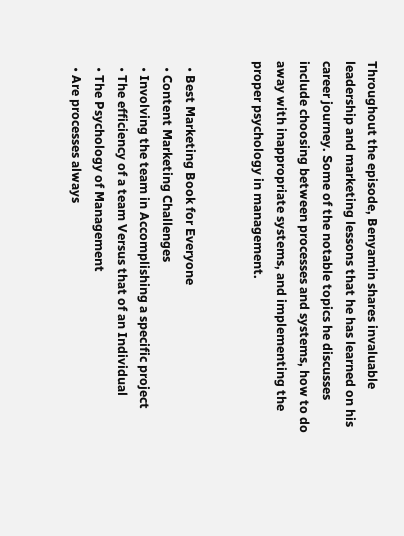Throughout the episode, Benyamin shares invaluable leadership and marketing lessons that he has learned on his career journey. Some of the notable topics he discusses include choosing between processes and systems, how to do away with inappropriate systems, and implementing the proper psychology in management.


  • Best Marketing Book for Everyone
  • Content Marketing Challenges
  • Involving the team in Accomplishing a specific project
  • The efficiency of a team Versus that of an Individual
  • The Psychology of Management
  • Are processes always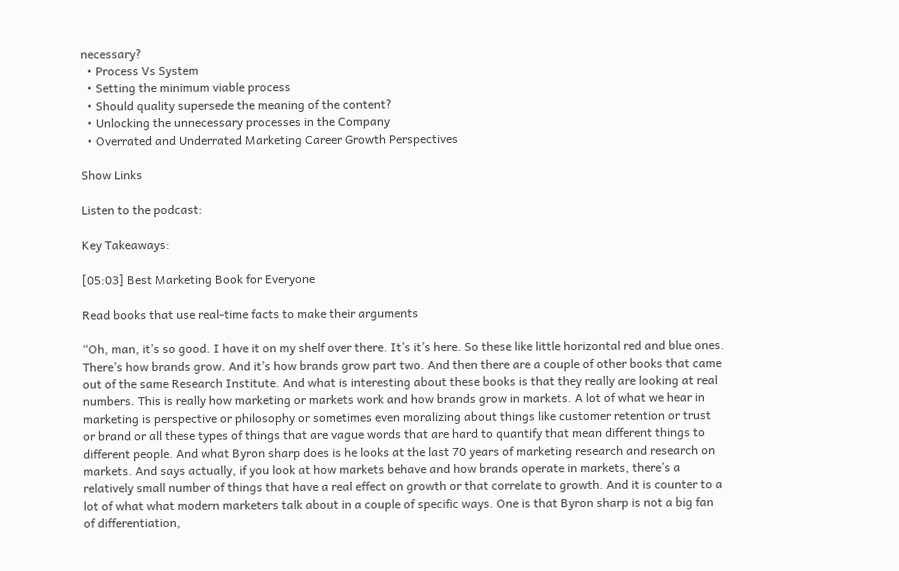necessary?
  • Process Vs System
  • Setting the minimum viable process
  • Should quality supersede the meaning of the content?
  • Unlocking the unnecessary processes in the Company
  • Overrated and Underrated Marketing Career Growth Perspectives

Show Links

Listen to the podcast:

Key Takeaways:

[05:03] Best Marketing Book for Everyone

Read books that use real-time facts to make their arguments

“Oh, man, it’s so good. I have it on my shelf over there. It’s it’s here. So these like little horizontal red and blue ones. There’s how brands grow. And it’s how brands grow part two. And then there are a couple of other books that came out of the same Research Institute. And what is interesting about these books is that they really are looking at real numbers. This is really how marketing or markets work and how brands grow in markets. A lot of what we hear in marketing is perspective or philosophy or sometimes even moralizing about things like customer retention or trust or brand or all these types of things that are vague words that are hard to quantify that mean different things to different people. And what Byron sharp does is he looks at the last 70 years of marketing research and research on markets. And says actually, if you look at how markets behave and how brands operate in markets, there’s a relatively small number of things that have a real effect on growth or that correlate to growth. And it is counter to a lot of what what modern marketers talk about in a couple of specific ways. One is that Byron sharp is not a big fan of differentiation,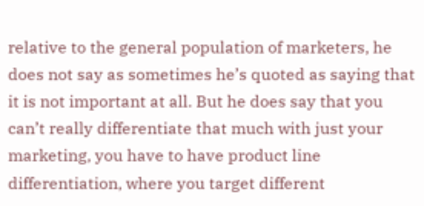relative to the general population of marketers, he does not say as sometimes he’s quoted as saying that it is not important at all. But he does say that you can’t really differentiate that much with just your marketing, you have to have product line differentiation, where you target different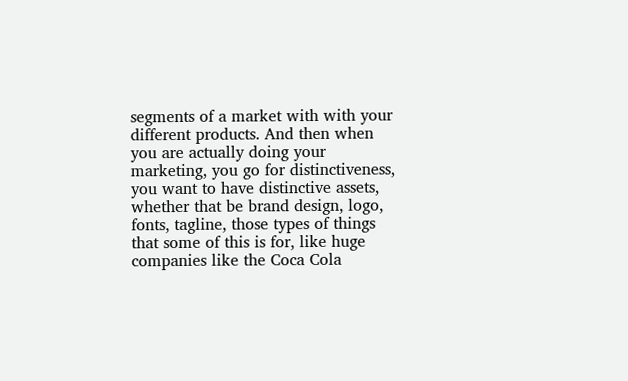segments of a market with with your different products. And then when you are actually doing your marketing, you go for distinctiveness, you want to have distinctive assets, whether that be brand design, logo, fonts, tagline, those types of things that some of this is for, like huge companies like the Coca Cola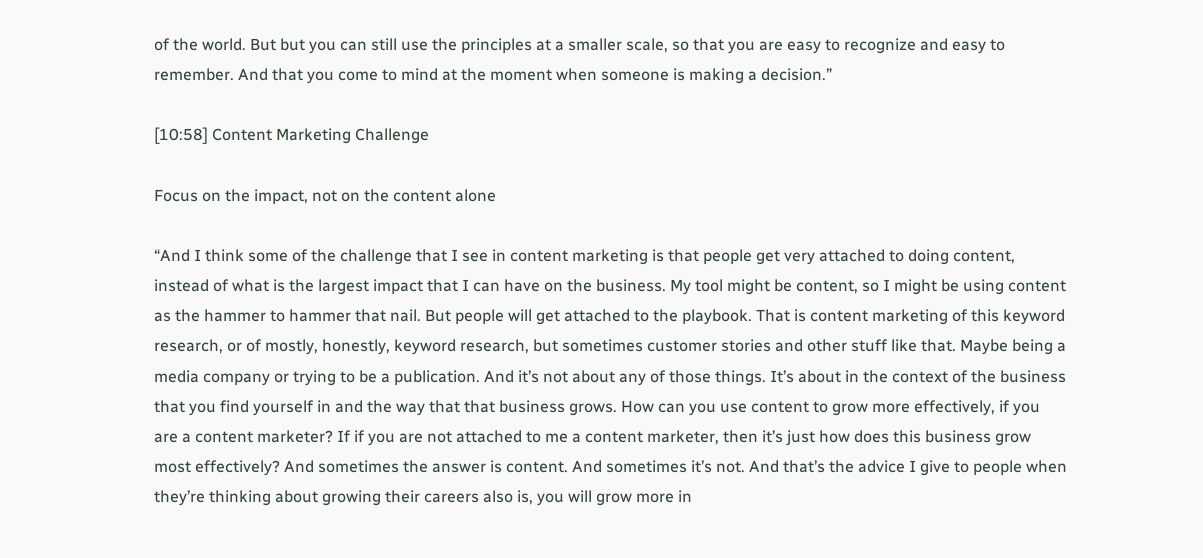of the world. But but you can still use the principles at a smaller scale, so that you are easy to recognize and easy to remember. And that you come to mind at the moment when someone is making a decision.”

[10:58] Content Marketing Challenge

Focus on the impact, not on the content alone

“And I think some of the challenge that I see in content marketing is that people get very attached to doing content, instead of what is the largest impact that I can have on the business. My tool might be content, so I might be using content as the hammer to hammer that nail. But people will get attached to the playbook. That is content marketing of this keyword research, or of mostly, honestly, keyword research, but sometimes customer stories and other stuff like that. Maybe being a media company or trying to be a publication. And it’s not about any of those things. It’s about in the context of the business that you find yourself in and the way that that business grows. How can you use content to grow more effectively, if you are a content marketer? If if you are not attached to me a content marketer, then it’s just how does this business grow most effectively? And sometimes the answer is content. And sometimes it’s not. And that’s the advice I give to people when they’re thinking about growing their careers also is, you will grow more in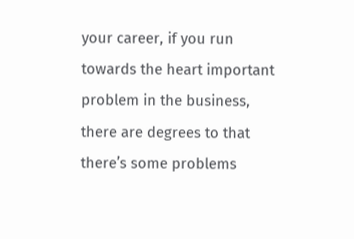your career, if you run towards the heart important problem in the business, there are degrees to that there’s some problems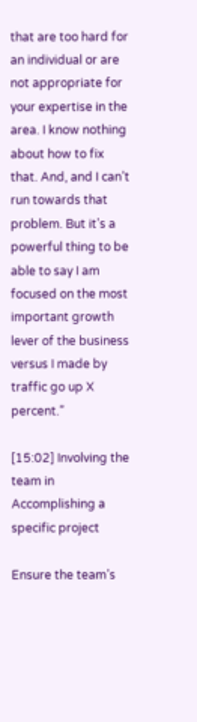that are too hard for an individual or are not appropriate for your expertise in the area. I know nothing about how to fix that. And, and I can’t run towards that problem. But it’s a powerful thing to be able to say I am focused on the most important growth lever of the business versus I made by traffic go up X percent.”

[15:02] Involving the team in Accomplishing a specific project

Ensure the team’s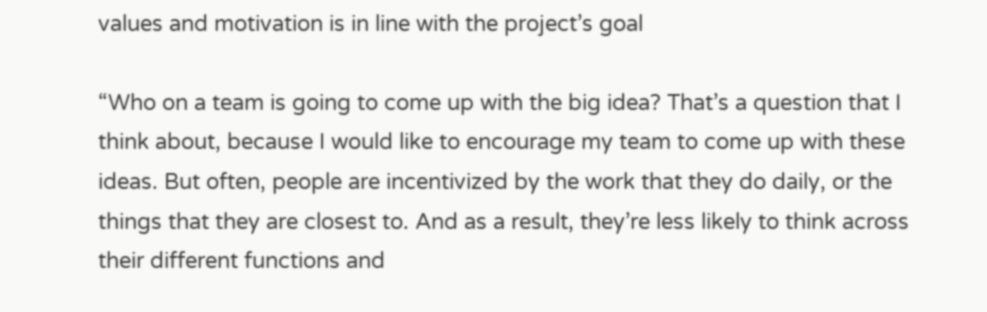values and motivation is in line with the project’s goal

“Who on a team is going to come up with the big idea? That’s a question that I think about, because I would like to encourage my team to come up with these ideas. But often, people are incentivized by the work that they do daily, or the things that they are closest to. And as a result, they’re less likely to think across their different functions and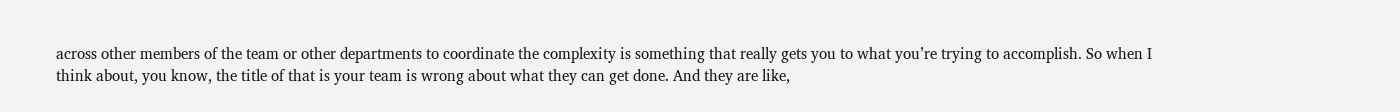across other members of the team or other departments to coordinate the complexity is something that really gets you to what you’re trying to accomplish. So when I think about, you know, the title of that is your team is wrong about what they can get done. And they are like,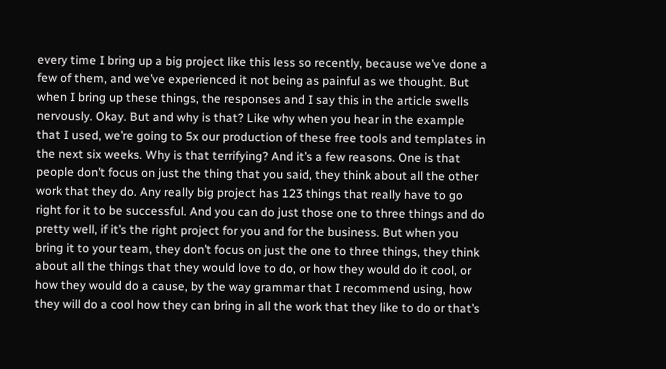every time I bring up a big project like this less so recently, because we’ve done a few of them, and we’ve experienced it not being as painful as we thought. But when I bring up these things, the responses and I say this in the article swells nervously. Okay. But and why is that? Like why when you hear in the example that I used, we’re going to 5x our production of these free tools and templates in the next six weeks. Why is that terrifying? And it’s a few reasons. One is that people don’t focus on just the thing that you said, they think about all the other work that they do. Any really big project has 123 things that really have to go right for it to be successful. And you can do just those one to three things and do pretty well, if it’s the right project for you and for the business. But when you bring it to your team, they don’t focus on just the one to three things, they think about all the things that they would love to do, or how they would do it cool, or how they would do a cause, by the way grammar that I recommend using, how they will do a cool how they can bring in all the work that they like to do or that’s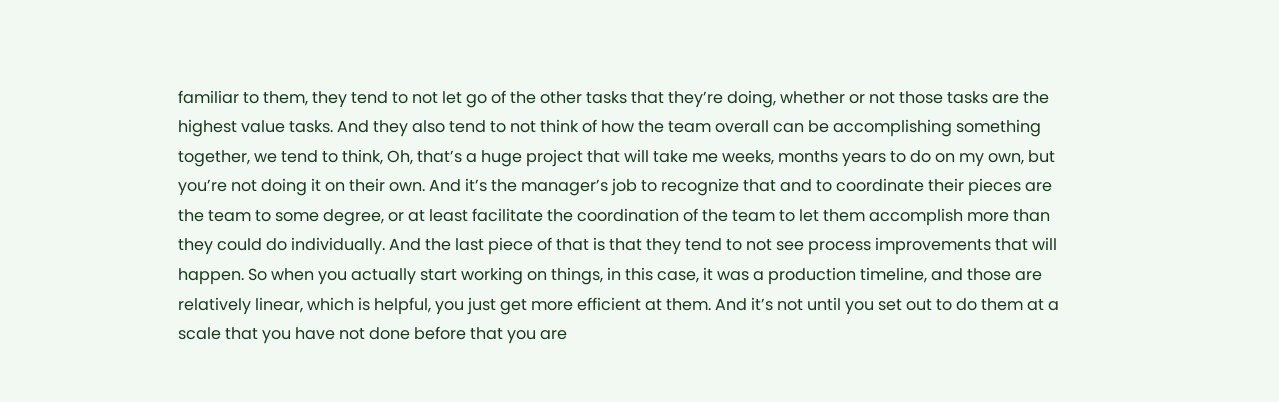familiar to them, they tend to not let go of the other tasks that they’re doing, whether or not those tasks are the highest value tasks. And they also tend to not think of how the team overall can be accomplishing something together, we tend to think, Oh, that’s a huge project that will take me weeks, months years to do on my own, but you’re not doing it on their own. And it’s the manager’s job to recognize that and to coordinate their pieces are the team to some degree, or at least facilitate the coordination of the team to let them accomplish more than they could do individually. And the last piece of that is that they tend to not see process improvements that will happen. So when you actually start working on things, in this case, it was a production timeline, and those are relatively linear, which is helpful, you just get more efficient at them. And it’s not until you set out to do them at a scale that you have not done before that you are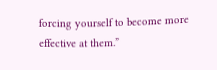forcing yourself to become more effective at them.”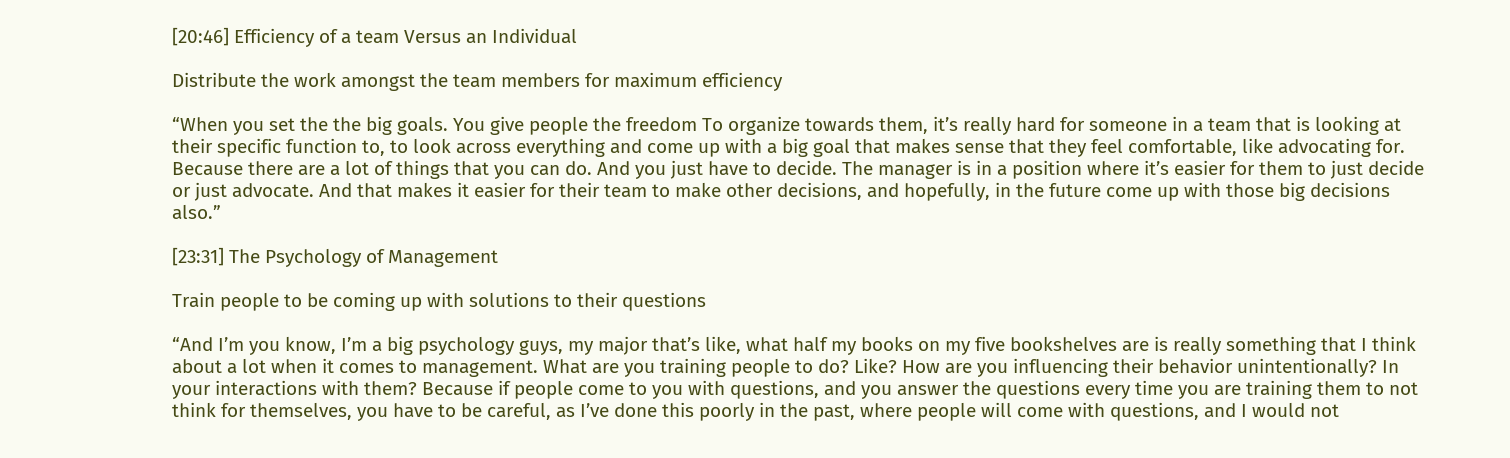[20:46] Efficiency of a team Versus an Individual

Distribute the work amongst the team members for maximum efficiency

“When you set the the big goals. You give people the freedom To organize towards them, it’s really hard for someone in a team that is looking at their specific function to, to look across everything and come up with a big goal that makes sense that they feel comfortable, like advocating for. Because there are a lot of things that you can do. And you just have to decide. The manager is in a position where it’s easier for them to just decide or just advocate. And that makes it easier for their team to make other decisions, and hopefully, in the future come up with those big decisions also.”

[23:31] The Psychology of Management

Train people to be coming up with solutions to their questions

“And I’m you know, I’m a big psychology guys, my major that’s like, what half my books on my five bookshelves are is really something that I think about a lot when it comes to management. What are you training people to do? Like? How are you influencing their behavior unintentionally? In your interactions with them? Because if people come to you with questions, and you answer the questions every time you are training them to not think for themselves, you have to be careful, as I’ve done this poorly in the past, where people will come with questions, and I would not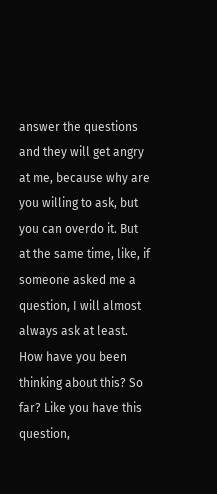answer the questions and they will get angry at me, because why are you willing to ask, but you can overdo it. But at the same time, like, if someone asked me a question, I will almost always ask at least. How have you been thinking about this? So far? Like you have this question,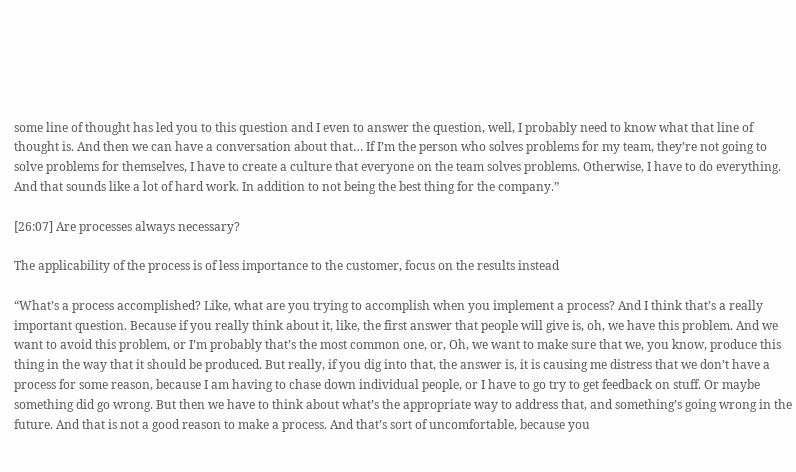some line of thought has led you to this question and I even to answer the question, well, I probably need to know what that line of thought is. And then we can have a conversation about that… If I’m the person who solves problems for my team, they’re not going to solve problems for themselves, I have to create a culture that everyone on the team solves problems. Otherwise, I have to do everything. And that sounds like a lot of hard work. In addition to not being the best thing for the company.”

[26:07] Are processes always necessary?

The applicability of the process is of less importance to the customer, focus on the results instead

“What’s a process accomplished? Like, what are you trying to accomplish when you implement a process? And I think that’s a really important question. Because if you really think about it, like, the first answer that people will give is, oh, we have this problem. And we want to avoid this problem, or I’m probably that’s the most common one, or, Oh, we want to make sure that we, you know, produce this thing in the way that it should be produced. But really, if you dig into that, the answer is, it is causing me distress that we don’t have a process for some reason, because I am having to chase down individual people, or I have to go try to get feedback on stuff. Or maybe something did go wrong. But then we have to think about what’s the appropriate way to address that, and something’s going wrong in the future. And that is not a good reason to make a process. And that’s sort of uncomfortable, because you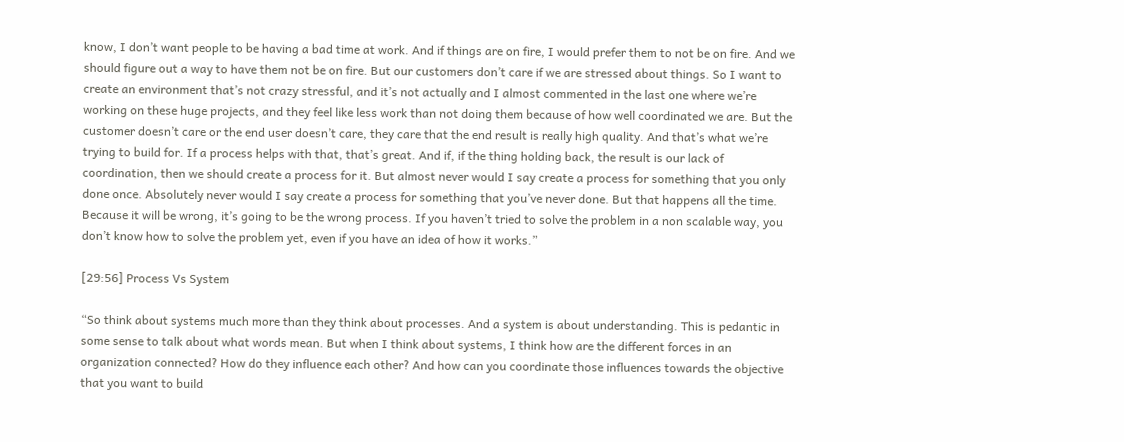know, I don’t want people to be having a bad time at work. And if things are on fire, I would prefer them to not be on fire. And we should figure out a way to have them not be on fire. But our customers don’t care if we are stressed about things. So I want to create an environment that’s not crazy stressful, and it’s not actually and I almost commented in the last one where we’re working on these huge projects, and they feel like less work than not doing them because of how well coordinated we are. But the customer doesn’t care or the end user doesn’t care, they care that the end result is really high quality. And that’s what we’re trying to build for. If a process helps with that, that’s great. And if, if the thing holding back, the result is our lack of coordination, then we should create a process for it. But almost never would I say create a process for something that you only done once. Absolutely never would I say create a process for something that you’ve never done. But that happens all the time. Because it will be wrong, it’s going to be the wrong process. If you haven’t tried to solve the problem in a non scalable way, you don’t know how to solve the problem yet, even if you have an idea of how it works.”

[29:56] Process Vs System

“So think about systems much more than they think about processes. And a system is about understanding. This is pedantic in some sense to talk about what words mean. But when I think about systems, I think how are the different forces in an organization connected? How do they influence each other? And how can you coordinate those influences towards the objective that you want to build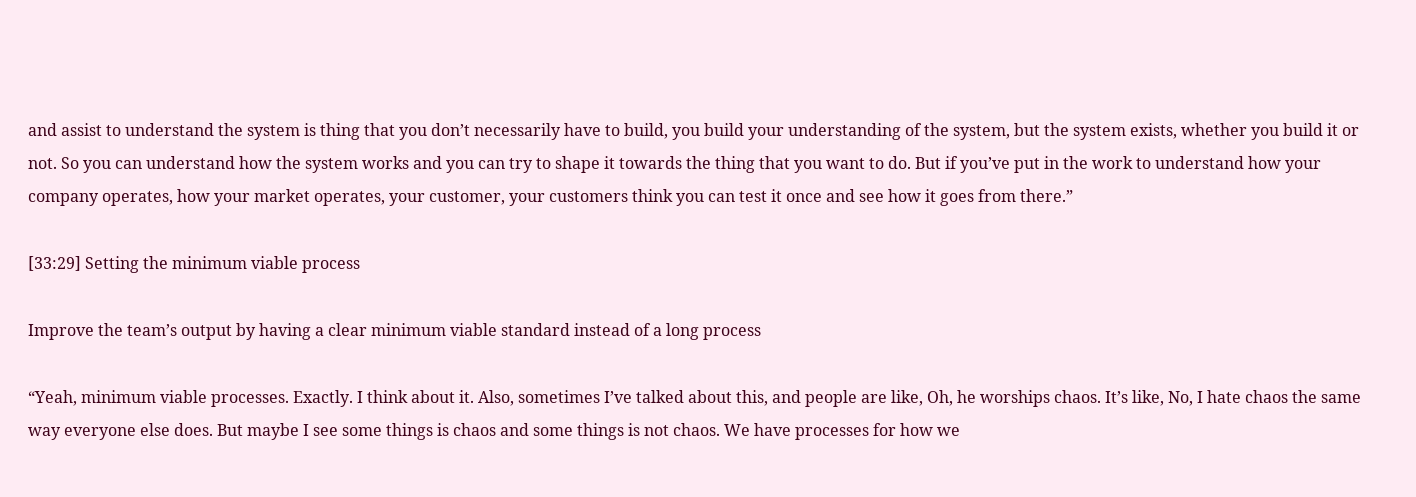and assist to understand the system is thing that you don’t necessarily have to build, you build your understanding of the system, but the system exists, whether you build it or not. So you can understand how the system works and you can try to shape it towards the thing that you want to do. But if you’ve put in the work to understand how your company operates, how your market operates, your customer, your customers think you can test it once and see how it goes from there.”

[33:29] Setting the minimum viable process

Improve the team’s output by having a clear minimum viable standard instead of a long process

“Yeah, minimum viable processes. Exactly. I think about it. Also, sometimes I’ve talked about this, and people are like, Oh, he worships chaos. It’s like, No, I hate chaos the same way everyone else does. But maybe I see some things is chaos and some things is not chaos. We have processes for how we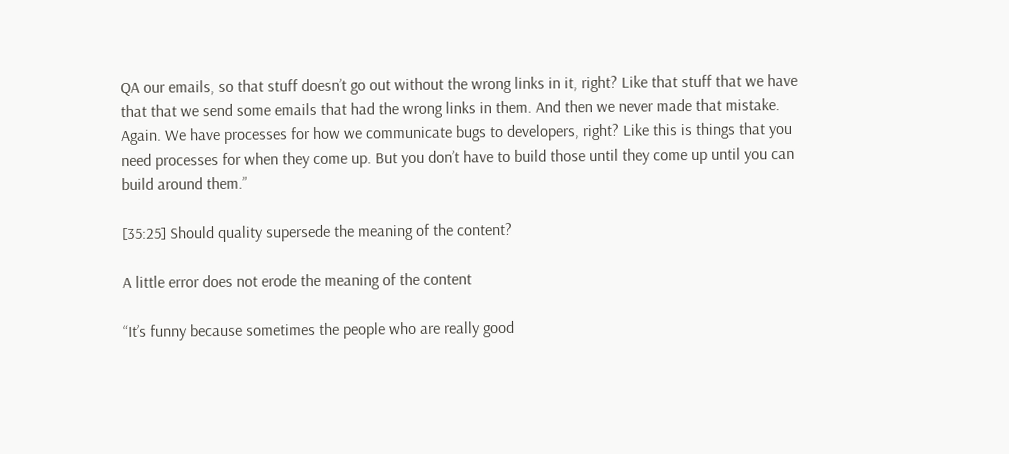QA our emails, so that stuff doesn’t go out without the wrong links in it, right? Like that stuff that we have that that we send some emails that had the wrong links in them. And then we never made that mistake. Again. We have processes for how we communicate bugs to developers, right? Like this is things that you need processes for when they come up. But you don’t have to build those until they come up until you can build around them.”

[35:25] Should quality supersede the meaning of the content?

A little error does not erode the meaning of the content

“It’s funny because sometimes the people who are really good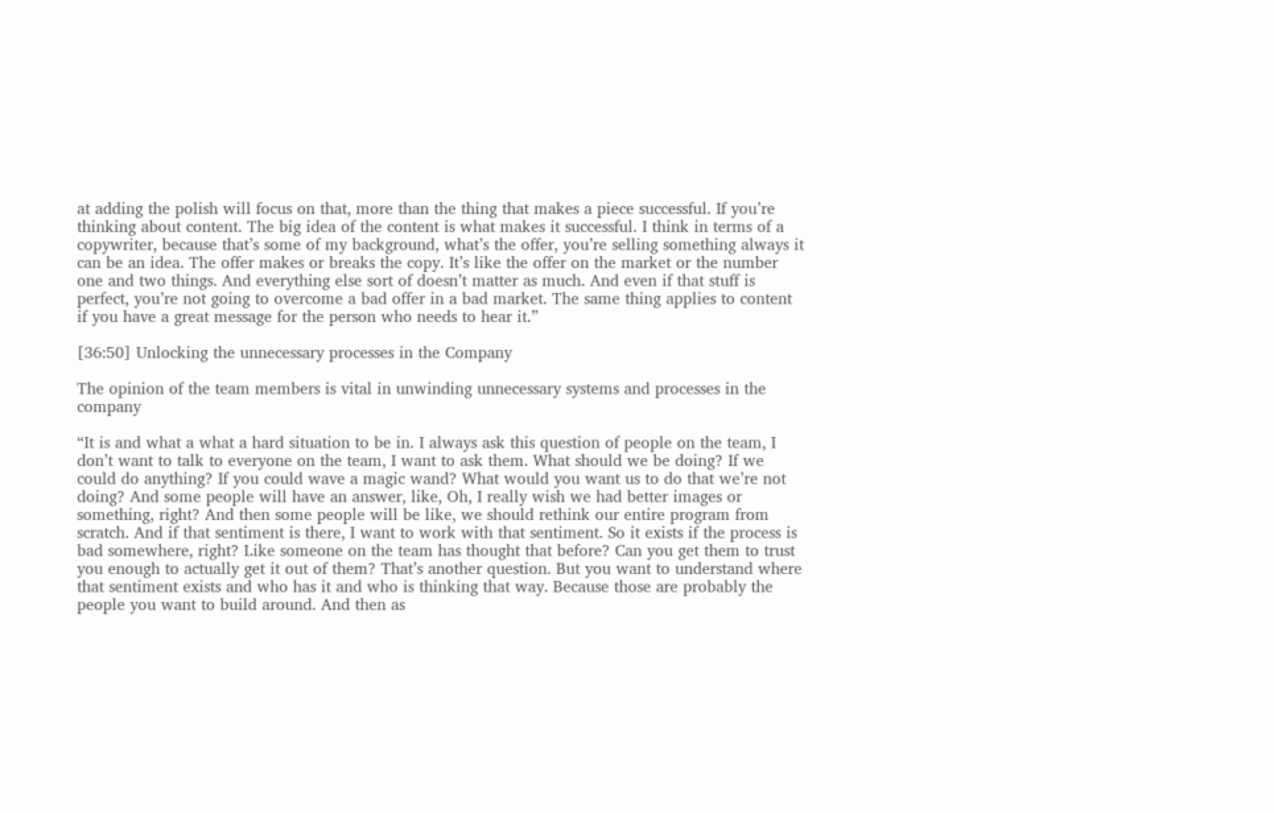at adding the polish will focus on that, more than the thing that makes a piece successful. If you’re thinking about content. The big idea of the content is what makes it successful. I think in terms of a copywriter, because that’s some of my background, what’s the offer, you’re selling something always it can be an idea. The offer makes or breaks the copy. It’s like the offer on the market or the number one and two things. And everything else sort of doesn’t matter as much. And even if that stuff is perfect, you’re not going to overcome a bad offer in a bad market. The same thing applies to content if you have a great message for the person who needs to hear it.”

[36:50] Unlocking the unnecessary processes in the Company

The opinion of the team members is vital in unwinding unnecessary systems and processes in the company

“It is and what a what a hard situation to be in. I always ask this question of people on the team, I don’t want to talk to everyone on the team, I want to ask them. What should we be doing? If we could do anything? If you could wave a magic wand? What would you want us to do that we’re not doing? And some people will have an answer, like, Oh, I really wish we had better images or something, right? And then some people will be like, we should rethink our entire program from scratch. And if that sentiment is there, I want to work with that sentiment. So it exists if the process is bad somewhere, right? Like someone on the team has thought that before? Can you get them to trust you enough to actually get it out of them? That’s another question. But you want to understand where that sentiment exists and who has it and who is thinking that way. Because those are probably the people you want to build around. And then as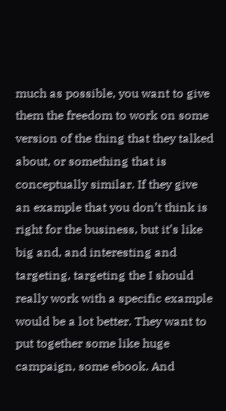much as possible, you want to give them the freedom to work on some version of the thing that they talked about, or something that is conceptually similar. If they give an example that you don’t think is right for the business, but it’s like big and, and interesting and targeting, targeting the I should really work with a specific example would be a lot better. They want to put together some like huge campaign, some ebook. And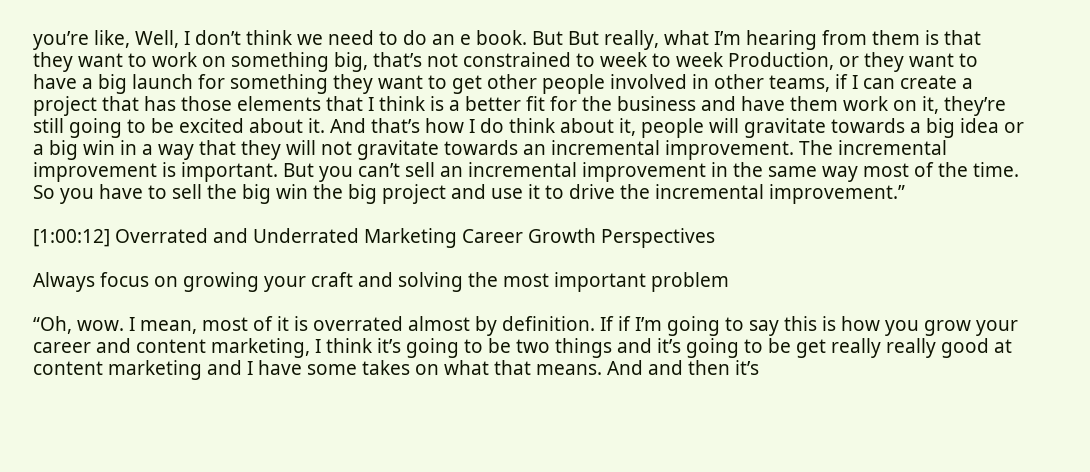you’re like, Well, I don’t think we need to do an e book. But But really, what I’m hearing from them is that they want to work on something big, that’s not constrained to week to week Production, or they want to have a big launch for something they want to get other people involved in other teams, if I can create a project that has those elements that I think is a better fit for the business and have them work on it, they’re still going to be excited about it. And that’s how I do think about it, people will gravitate towards a big idea or a big win in a way that they will not gravitate towards an incremental improvement. The incremental improvement is important. But you can’t sell an incremental improvement in the same way most of the time. So you have to sell the big win the big project and use it to drive the incremental improvement.”

[1:00:12] Overrated and Underrated Marketing Career Growth Perspectives

Always focus on growing your craft and solving the most important problem

“Oh, wow. I mean, most of it is overrated almost by definition. If if I’m going to say this is how you grow your career and content marketing, I think it’s going to be two things and it’s going to be get really really good at content marketing and I have some takes on what that means. And and then it’s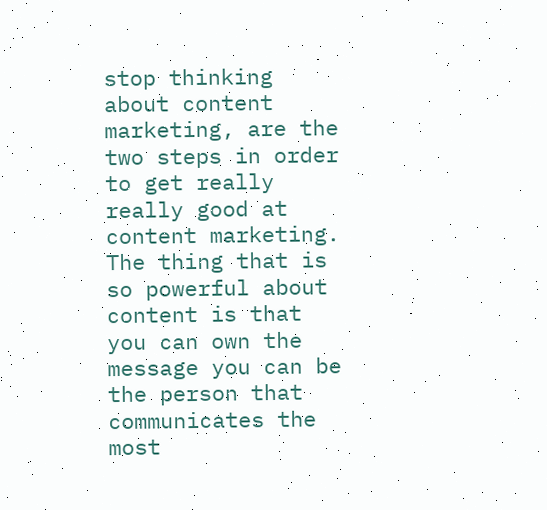stop thinking about content marketing, are the two steps in order to get really really good at content marketing. The thing that is so powerful about content is that you can own the message you can be the person that communicates the most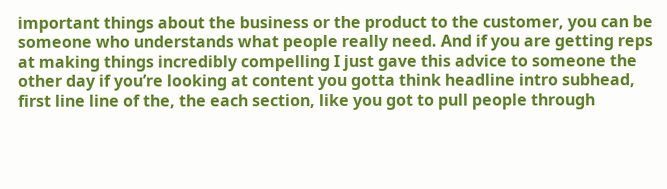important things about the business or the product to the customer, you can be someone who understands what people really need. And if you are getting reps at making things incredibly compelling I just gave this advice to someone the other day if you’re looking at content you gotta think headline intro subhead, first line line of the, the each section, like you got to pull people through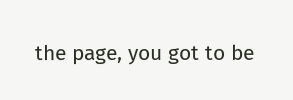the page, you got to be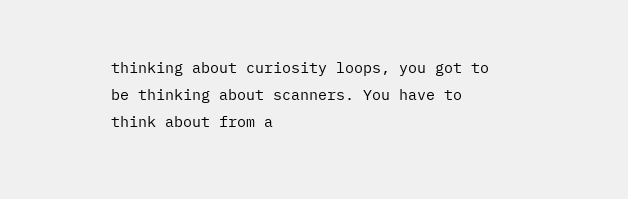thinking about curiosity loops, you got to be thinking about scanners. You have to think about from a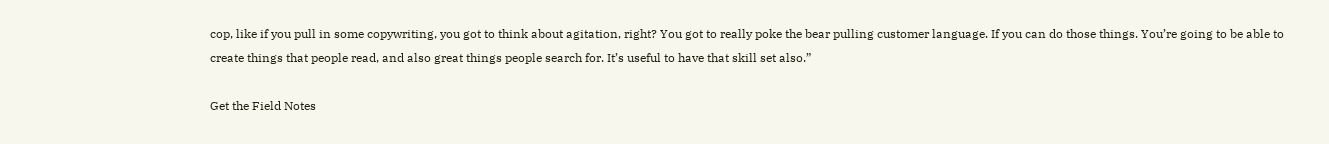cop, like if you pull in some copywriting, you got to think about agitation, right? You got to really poke the bear pulling customer language. If you can do those things. You’re going to be able to create things that people read, and also great things people search for. It’s useful to have that skill set also.”

Get the Field Notes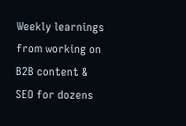Weekly learnings from working on B2B content & SEO for dozens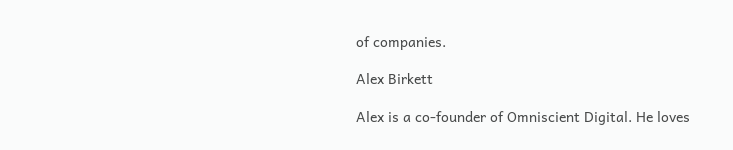of companies.

Alex Birkett

Alex is a co-founder of Omniscient Digital. He loves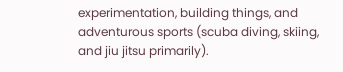experimentation, building things, and adventurous sports (scuba diving, skiing, and jiu jitsu primarily).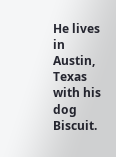He lives in Austin, Texas with his dog Biscuit.